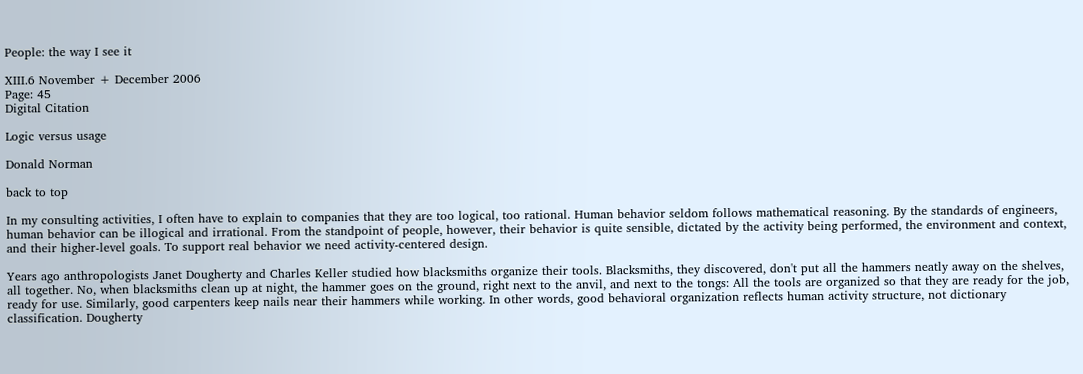People: the way I see it

XIII.6 November + December 2006
Page: 45
Digital Citation

Logic versus usage

Donald Norman

back to top

In my consulting activities, I often have to explain to companies that they are too logical, too rational. Human behavior seldom follows mathematical reasoning. By the standards of engineers, human behavior can be illogical and irrational. From the standpoint of people, however, their behavior is quite sensible, dictated by the activity being performed, the environment and context, and their higher-level goals. To support real behavior we need activity-centered design.

Years ago anthropologists Janet Dougherty and Charles Keller studied how blacksmiths organize their tools. Blacksmiths, they discovered, don't put all the hammers neatly away on the shelves, all together. No, when blacksmiths clean up at night, the hammer goes on the ground, right next to the anvil, and next to the tongs: All the tools are organized so that they are ready for the job, ready for use. Similarly, good carpenters keep nails near their hammers while working. In other words, good behavioral organization reflects human activity structure, not dictionary classification. Dougherty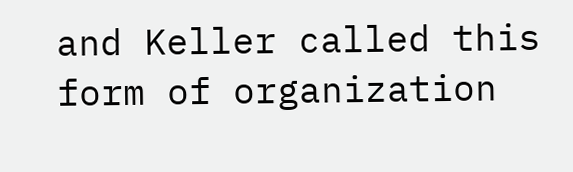and Keller called this form of organization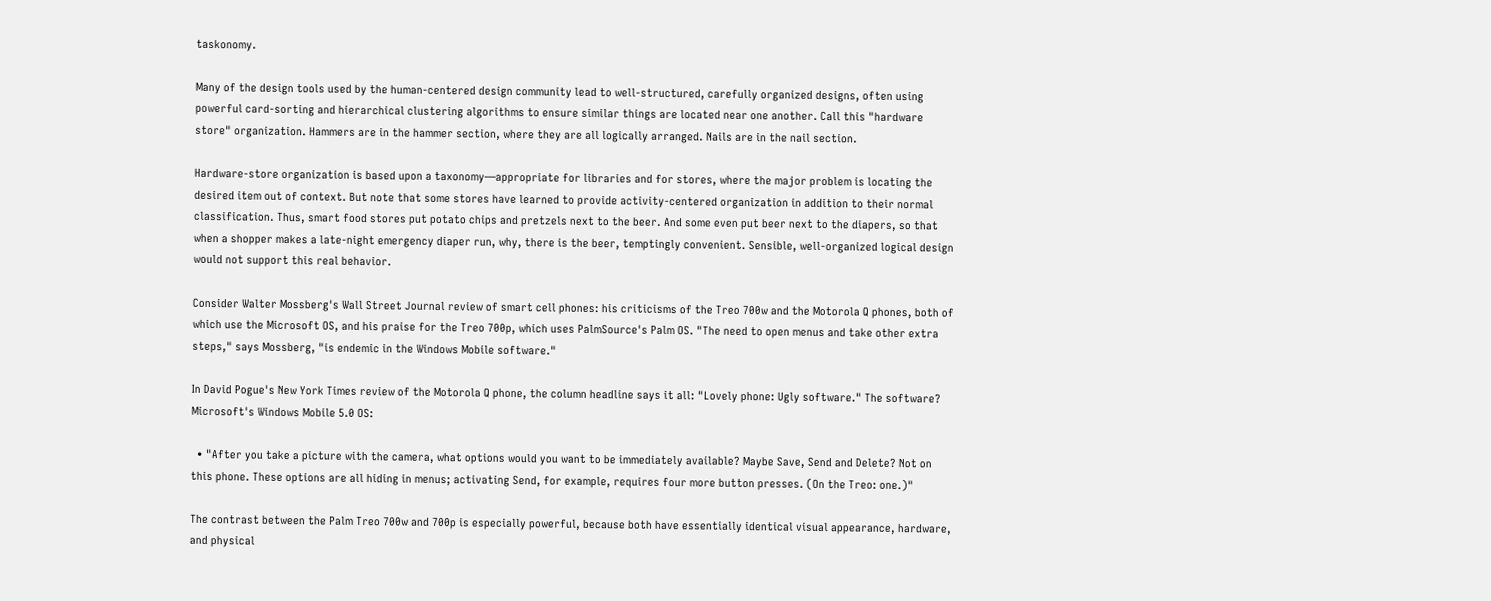taskonomy.

Many of the design tools used by the human-centered design community lead to well-structured, carefully organized designs, often using powerful card-sorting and hierarchical clustering algorithms to ensure similar things are located near one another. Call this "hardware store" organization. Hammers are in the hammer section, where they are all logically arranged. Nails are in the nail section.

Hardware-store organization is based upon a taxonomy—appropriate for libraries and for stores, where the major problem is locating the desired item out of context. But note that some stores have learned to provide activity-centered organization in addition to their normal classification. Thus, smart food stores put potato chips and pretzels next to the beer. And some even put beer next to the diapers, so that when a shopper makes a late-night emergency diaper run, why, there is the beer, temptingly convenient. Sensible, well-organized logical design would not support this real behavior.

Consider Walter Mossberg's Wall Street Journal review of smart cell phones: his criticisms of the Treo 700w and the Motorola Q phones, both of which use the Microsoft OS, and his praise for the Treo 700p, which uses PalmSource's Palm OS. "The need to open menus and take other extra steps," says Mossberg, "is endemic in the Windows Mobile software."

In David Pogue's New York Times review of the Motorola Q phone, the column headline says it all: "Lovely phone: Ugly software." The software? Microsoft's Windows Mobile 5.0 OS:

  • "After you take a picture with the camera, what options would you want to be immediately available? Maybe Save, Send and Delete? Not on this phone. These options are all hiding in menus; activating Send, for example, requires four more button presses. (On the Treo: one.)"

The contrast between the Palm Treo 700w and 700p is especially powerful, because both have essentially identical visual appearance, hardware, and physical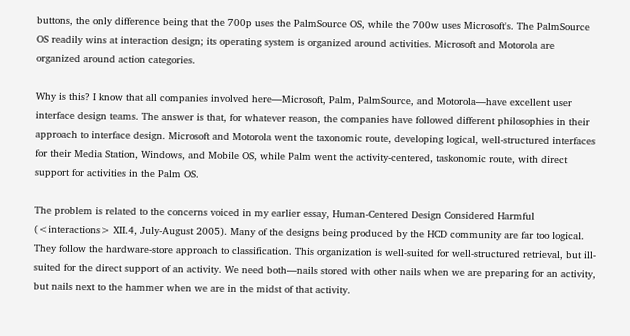buttons, the only difference being that the 700p uses the PalmSource OS, while the 700w uses Microsoft's. The PalmSource OS readily wins at interaction design; its operating system is organized around activities. Microsoft and Motorola are organized around action categories.

Why is this? I know that all companies involved here—Microsoft, Palm, PalmSource, and Motorola—have excellent user interface design teams. The answer is that, for whatever reason, the companies have followed different philosophies in their approach to interface design. Microsoft and Motorola went the taxonomic route, developing logical, well-structured interfaces for their Media Station, Windows, and Mobile OS, while Palm went the activity-centered, taskonomic route, with direct support for activities in the Palm OS.

The problem is related to the concerns voiced in my earlier essay, Human-Centered Design Considered Harmful (<interactions> XII.4, July-August 2005). Many of the designs being produced by the HCD community are far too logical. They follow the hardware-store approach to classification. This organization is well-suited for well-structured retrieval, but ill-suited for the direct support of an activity. We need both—nails stored with other nails when we are preparing for an activity, but nails next to the hammer when we are in the midst of that activity.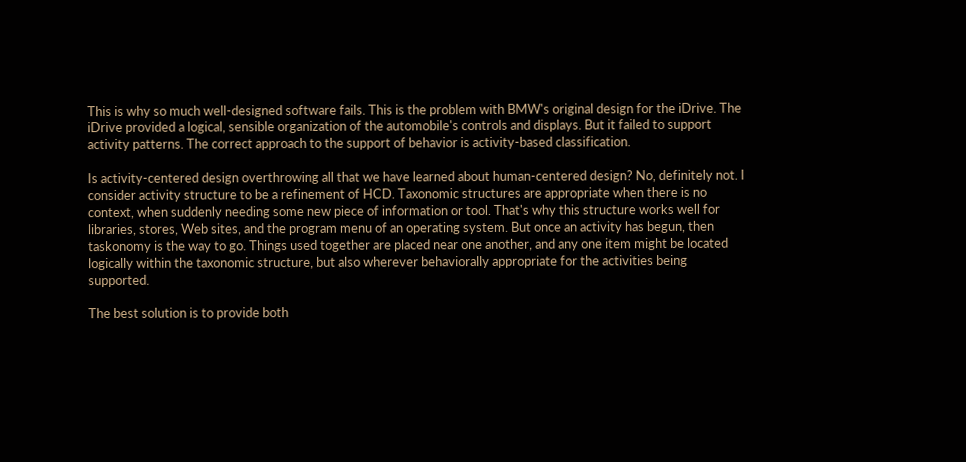This is why so much well-designed software fails. This is the problem with BMW's original design for the iDrive. The iDrive provided a logical, sensible organization of the automobile's controls and displays. But it failed to support activity patterns. The correct approach to the support of behavior is activity-based classification.

Is activity-centered design overthrowing all that we have learned about human-centered design? No, definitely not. I consider activity structure to be a refinement of HCD. Taxonomic structures are appropriate when there is no context, when suddenly needing some new piece of information or tool. That's why this structure works well for libraries, stores, Web sites, and the program menu of an operating system. But once an activity has begun, then taskonomy is the way to go. Things used together are placed near one another, and any one item might be located logically within the taxonomic structure, but also wherever behaviorally appropriate for the activities being supported.

The best solution is to provide both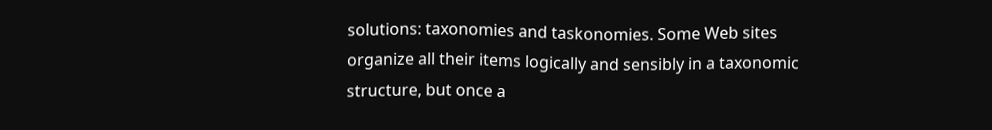solutions: taxonomies and taskonomies. Some Web sites organize all their items logically and sensibly in a taxonomic structure, but once a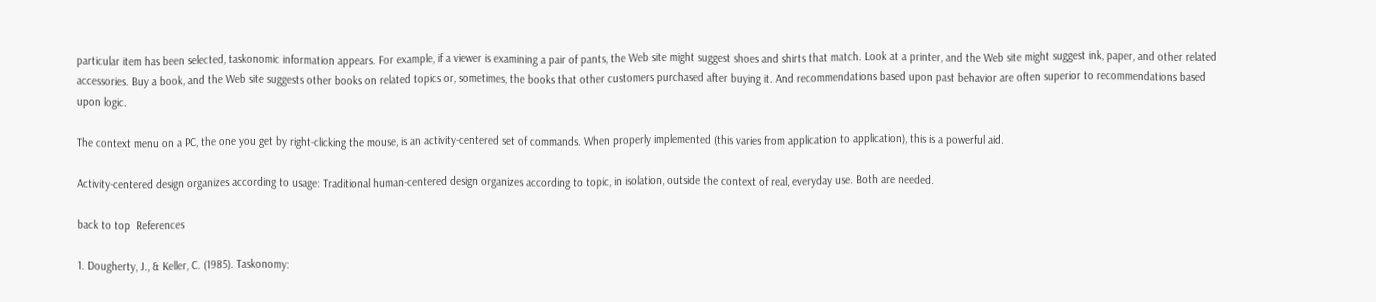particular item has been selected, taskonomic information appears. For example, if a viewer is examining a pair of pants, the Web site might suggest shoes and shirts that match. Look at a printer, and the Web site might suggest ink, paper, and other related accessories. Buy a book, and the Web site suggests other books on related topics or, sometimes, the books that other customers purchased after buying it. And recommendations based upon past behavior are often superior to recommendations based upon logic.

The context menu on a PC, the one you get by right-clicking the mouse, is an activity-centered set of commands. When properly implemented (this varies from application to application), this is a powerful aid.

Activity-centered design organizes according to usage: Traditional human-centered design organizes according to topic, in isolation, outside the context of real, everyday use. Both are needed.

back to top  References

1. Dougherty, J., & Keller, C. (1985). Taskonomy: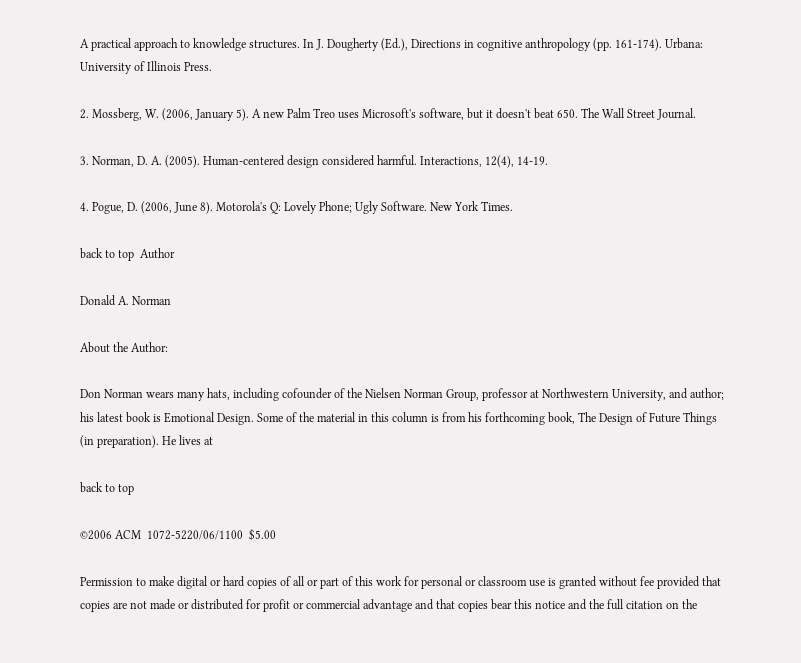A practical approach to knowledge structures. In J. Dougherty (Ed.), Directions in cognitive anthropology (pp. 161-174). Urbana: University of Illinois Press.

2. Mossberg, W. (2006, January 5). A new Palm Treo uses Microsoft's software, but it doesn't beat 650. The Wall Street Journal.

3. Norman, D. A. (2005). Human-centered design considered harmful. Interactions, 12(4), 14-19.

4. Pogue, D. (2006, June 8). Motorola's Q: Lovely Phone; Ugly Software. New York Times.

back to top  Author

Donald A. Norman

About the Author:

Don Norman wears many hats, including cofounder of the Nielsen Norman Group, professor at Northwestern University, and author; his latest book is Emotional Design. Some of the material in this column is from his forthcoming book, The Design of Future Things (in preparation). He lives at

back to top

©2006 ACM  1072-5220/06/1100  $5.00

Permission to make digital or hard copies of all or part of this work for personal or classroom use is granted without fee provided that copies are not made or distributed for profit or commercial advantage and that copies bear this notice and the full citation on the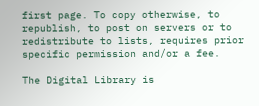first page. To copy otherwise, to republish, to post on servers or to redistribute to lists, requires prior specific permission and/or a fee.

The Digital Library is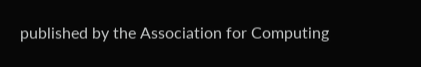published by the Association for Computing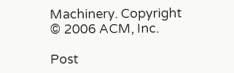Machinery. Copyright © 2006 ACM, Inc.

Post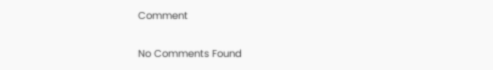Comment

No Comments Found